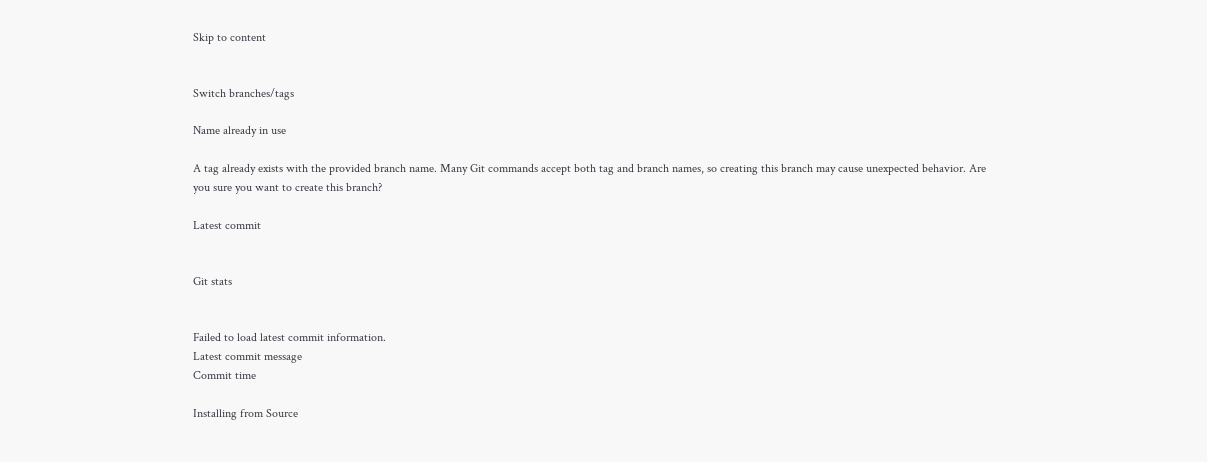Skip to content


Switch branches/tags

Name already in use

A tag already exists with the provided branch name. Many Git commands accept both tag and branch names, so creating this branch may cause unexpected behavior. Are you sure you want to create this branch?

Latest commit


Git stats


Failed to load latest commit information.
Latest commit message
Commit time

Installing from Source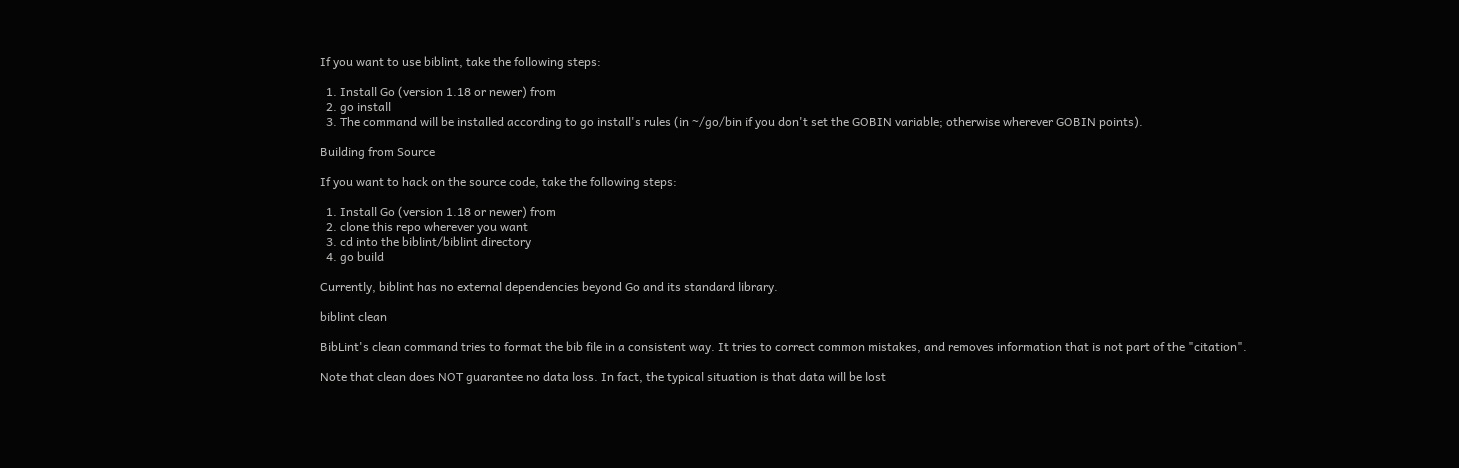If you want to use biblint, take the following steps:

  1. Install Go (version 1.18 or newer) from
  2. go install
  3. The command will be installed according to go install's rules (in ~/go/bin if you don't set the GOBIN variable; otherwise wherever GOBIN points).

Building from Source

If you want to hack on the source code, take the following steps:

  1. Install Go (version 1.18 or newer) from
  2. clone this repo wherever you want
  3. cd into the biblint/biblint directory
  4. go build

Currently, biblint has no external dependencies beyond Go and its standard library.

biblint clean

BibLint's clean command tries to format the bib file in a consistent way. It tries to correct common mistakes, and removes information that is not part of the "citation".

Note that clean does NOT guarantee no data loss. In fact, the typical situation is that data will be lost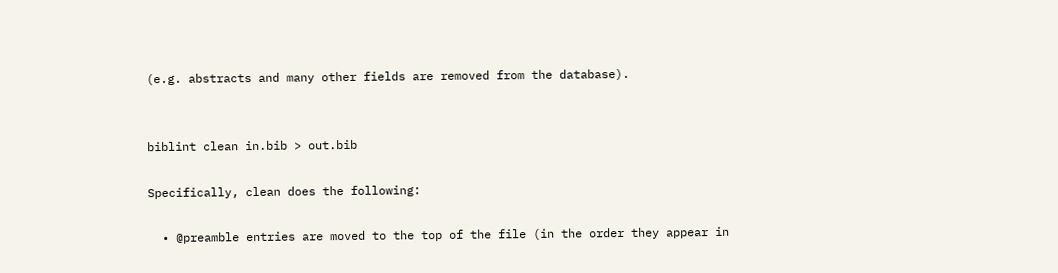(e.g. abstracts and many other fields are removed from the database).


biblint clean in.bib > out.bib

Specifically, clean does the following:

  • @preamble entries are moved to the top of the file (in the order they appear in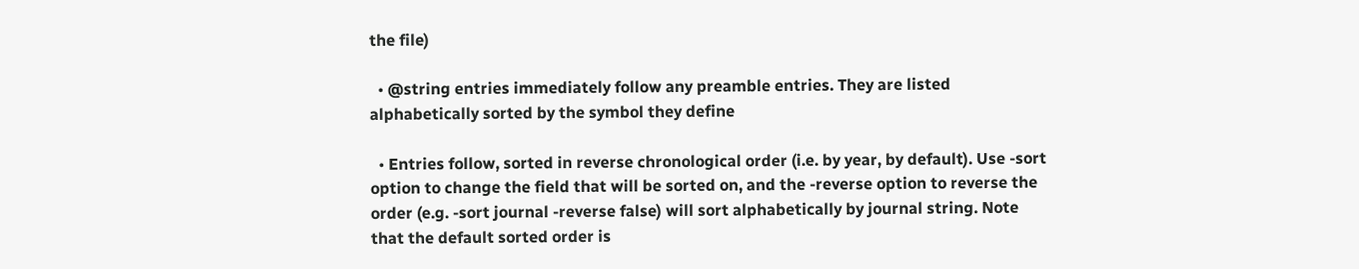the file)

  • @string entries immediately follow any preamble entries. They are listed alphabetically sorted by the symbol they define

  • Entries follow, sorted in reverse chronological order (i.e. by year, by default). Use -sort option to change the field that will be sorted on, and the -reverse option to reverse the order (e.g. -sort journal -reverse false) will sort alphabetically by journal string. Note that the default sorted order is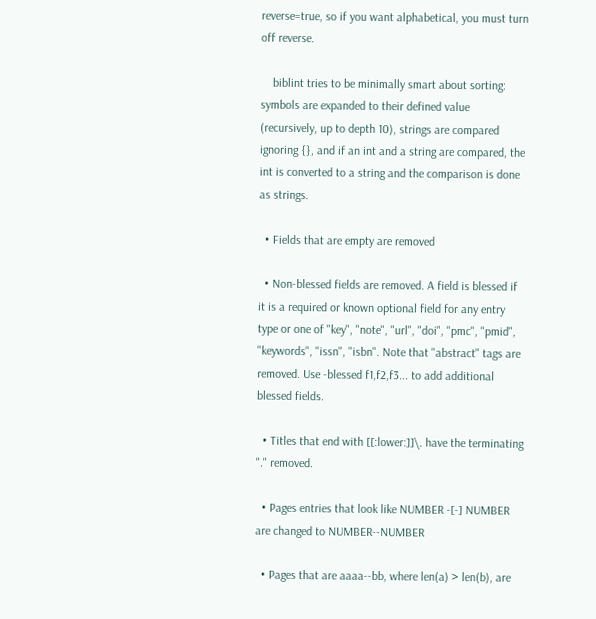reverse=true, so if you want alphabetical, you must turn off reverse.

    biblint tries to be minimally smart about sorting: symbols are expanded to their defined value (recursively, up to depth 10), strings are compared ignoring {}, and if an int and a string are compared, the int is converted to a string and the comparison is done as strings.

  • Fields that are empty are removed

  • Non-blessed fields are removed. A field is blessed if it is a required or known optional field for any entry type or one of "key", "note", "url", "doi", "pmc", "pmid", "keywords", "issn", "isbn". Note that "abstract" tags are removed. Use -blessed f1,f2,f3... to add additional blessed fields.

  • Titles that end with [[:lower:]]\. have the terminating "." removed.

  • Pages entries that look like NUMBER -[-] NUMBER are changed to NUMBER--NUMBER

  • Pages that are aaaa--bb, where len(a) > len(b), are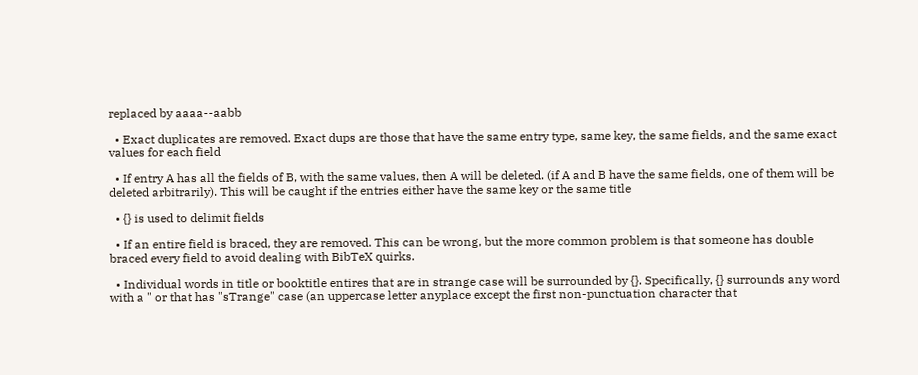replaced by aaaa--aabb

  • Exact duplicates are removed. Exact dups are those that have the same entry type, same key, the same fields, and the same exact values for each field

  • If entry A has all the fields of B, with the same values, then A will be deleted. (if A and B have the same fields, one of them will be deleted arbitrarily). This will be caught if the entries either have the same key or the same title

  • {} is used to delimit fields

  • If an entire field is braced, they are removed. This can be wrong, but the more common problem is that someone has double braced every field to avoid dealing with BibTeX quirks.

  • Individual words in title or booktitle entires that are in strange case will be surrounded by {}. Specifically, {} surrounds any word with a " or that has "sTrange" case (an uppercase letter anyplace except the first non-punctuation character that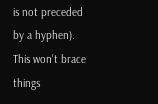is not preceded by a hyphen). This won't brace things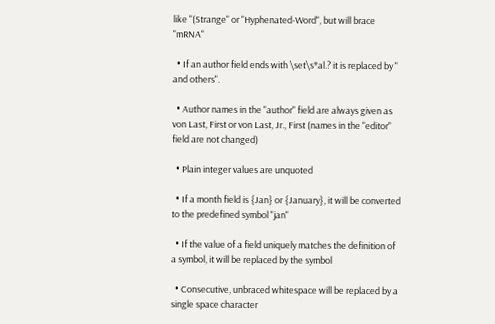like "(Strange" or "Hyphenated-Word", but will brace "mRNA"

  • If an author field ends with \set\s*al.? it is replaced by " and others".

  • Author names in the "author" field are always given as von Last, First or von Last, Jr., First (names in the "editor" field are not changed)

  • Plain integer values are unquoted

  • If a month field is {Jan} or {January}, it will be converted to the predefined symbol "jan"

  • If the value of a field uniquely matches the definition of a symbol, it will be replaced by the symbol

  • Consecutive, unbraced whitespace will be replaced by a single space character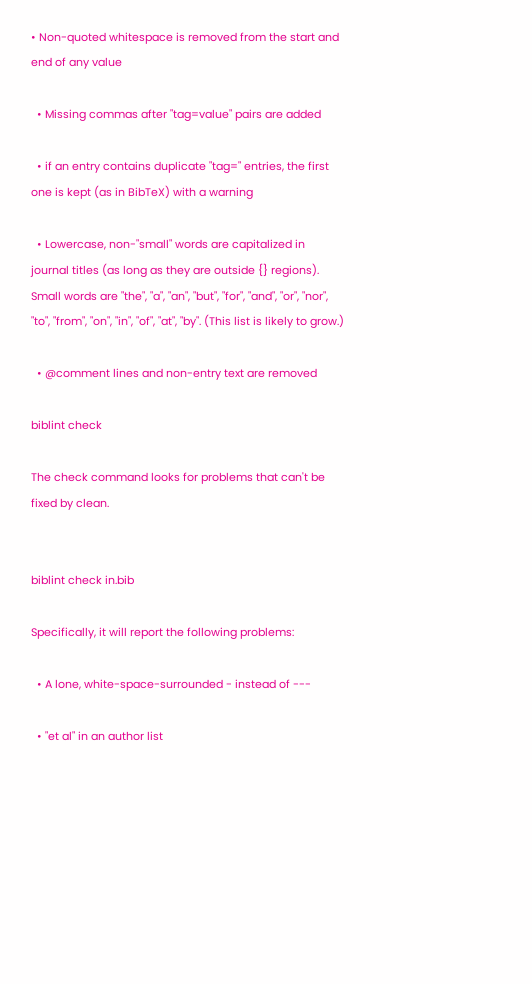• Non-quoted whitespace is removed from the start and end of any value

  • Missing commas after "tag=value" pairs are added

  • if an entry contains duplicate "tag=" entries, the first one is kept (as in BibTeX) with a warning

  • Lowercase, non-"small" words are capitalized in journal titles (as long as they are outside {} regions). Small words are "the", "a", "an", "but", "for", "and", "or", "nor", "to", "from", "on", "in", "of", "at", "by". (This list is likely to grow.)

  • @comment lines and non-entry text are removed

biblint check

The check command looks for problems that can't be fixed by clean.


biblint check in.bib

Specifically, it will report the following problems:

  • A lone, white-space-surrounded - instead of ---

  • "et al" in an author list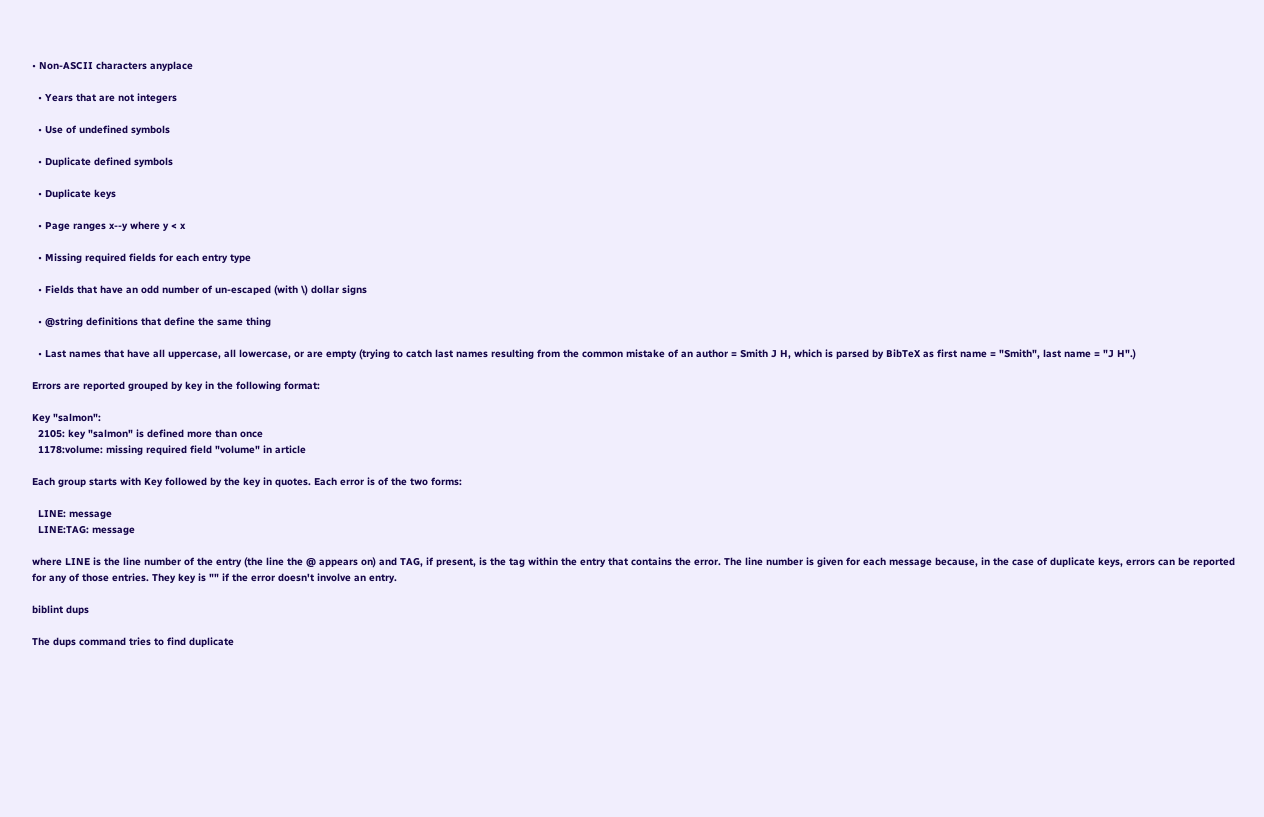• Non-ASCII characters anyplace

  • Years that are not integers

  • Use of undefined symbols

  • Duplicate defined symbols

  • Duplicate keys

  • Page ranges x--y where y < x

  • Missing required fields for each entry type

  • Fields that have an odd number of un-escaped (with \) dollar signs

  • @string definitions that define the same thing

  • Last names that have all uppercase, all lowercase, or are empty (trying to catch last names resulting from the common mistake of an author = Smith J H, which is parsed by BibTeX as first name = "Smith", last name = "J H".)

Errors are reported grouped by key in the following format:

Key "salmon":
  2105: key "salmon" is defined more than once
  1178:volume: missing required field "volume" in article

Each group starts with Key followed by the key in quotes. Each error is of the two forms:

  LINE: message
  LINE:TAG: message

where LINE is the line number of the entry (the line the @ appears on) and TAG, if present, is the tag within the entry that contains the error. The line number is given for each message because, in the case of duplicate keys, errors can be reported for any of those entries. They key is "" if the error doesn't involve an entry.

biblint dups

The dups command tries to find duplicate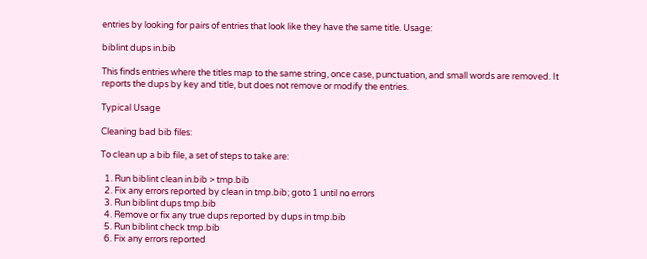entries by looking for pairs of entries that look like they have the same title. Usage:

biblint dups in.bib

This finds entries where the titles map to the same string, once case, punctuation, and small words are removed. It reports the dups by key and title, but does not remove or modify the entries.

Typical Usage

Cleaning bad bib files:

To clean up a bib file, a set of steps to take are:

  1. Run biblint clean in.bib > tmp.bib
  2. Fix any errors reported by clean in tmp.bib; goto 1 until no errors
  3. Run biblint dups tmp.bib
  4. Remove or fix any true dups reported by dups in tmp.bib
  5. Run biblint check tmp.bib
  6. Fix any errors reported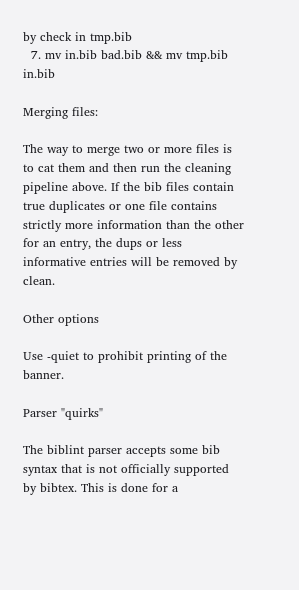by check in tmp.bib
  7. mv in.bib bad.bib && mv tmp.bib in.bib

Merging files:

The way to merge two or more files is to cat them and then run the cleaning pipeline above. If the bib files contain true duplicates or one file contains strictly more information than the other for an entry, the dups or less informative entries will be removed by clean.

Other options

Use -quiet to prohibit printing of the banner.

Parser "quirks"

The biblint parser accepts some bib syntax that is not officially supported by bibtex. This is done for a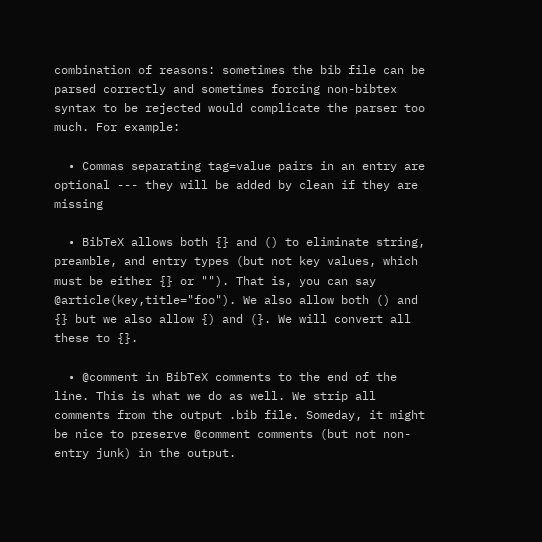combination of reasons: sometimes the bib file can be parsed correctly and sometimes forcing non-bibtex syntax to be rejected would complicate the parser too much. For example:

  • Commas separating tag=value pairs in an entry are optional --- they will be added by clean if they are missing

  • BibTeX allows both {} and () to eliminate string, preamble, and entry types (but not key values, which must be either {} or ""). That is, you can say @article(key,title="foo"). We also allow both () and {} but we also allow {) and (}. We will convert all these to {}.

  • @comment in BibTeX comments to the end of the line. This is what we do as well. We strip all comments from the output .bib file. Someday, it might be nice to preserve @comment comments (but not non-entry junk) in the output.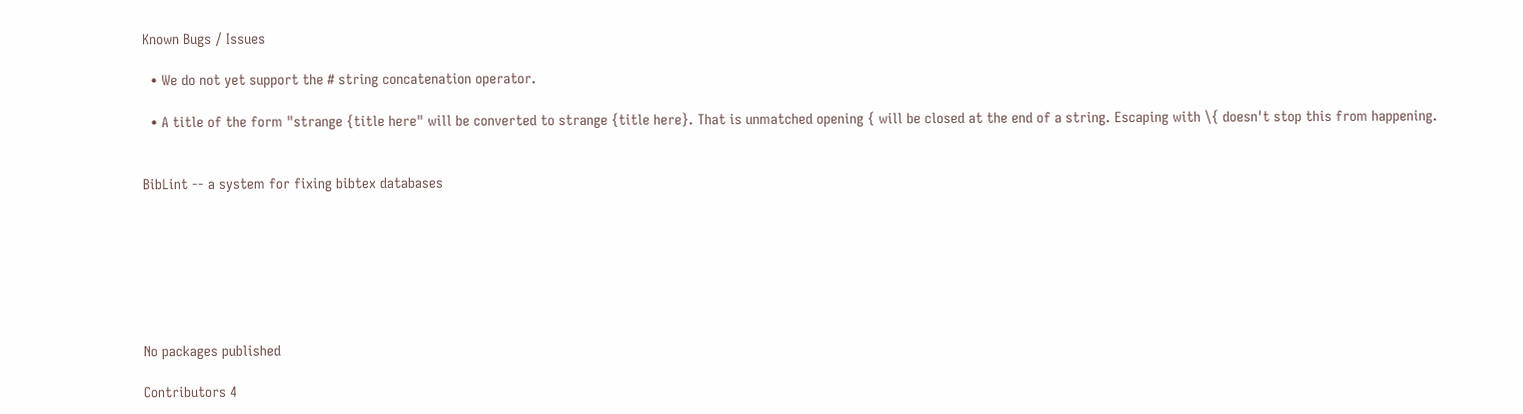Known Bugs / Issues

  • We do not yet support the # string concatenation operator.

  • A title of the form "strange {title here" will be converted to strange {title here}. That is unmatched opening { will be closed at the end of a string. Escaping with \{ doesn't stop this from happening.


BibLint -- a system for fixing bibtex databases







No packages published

Contributors 4